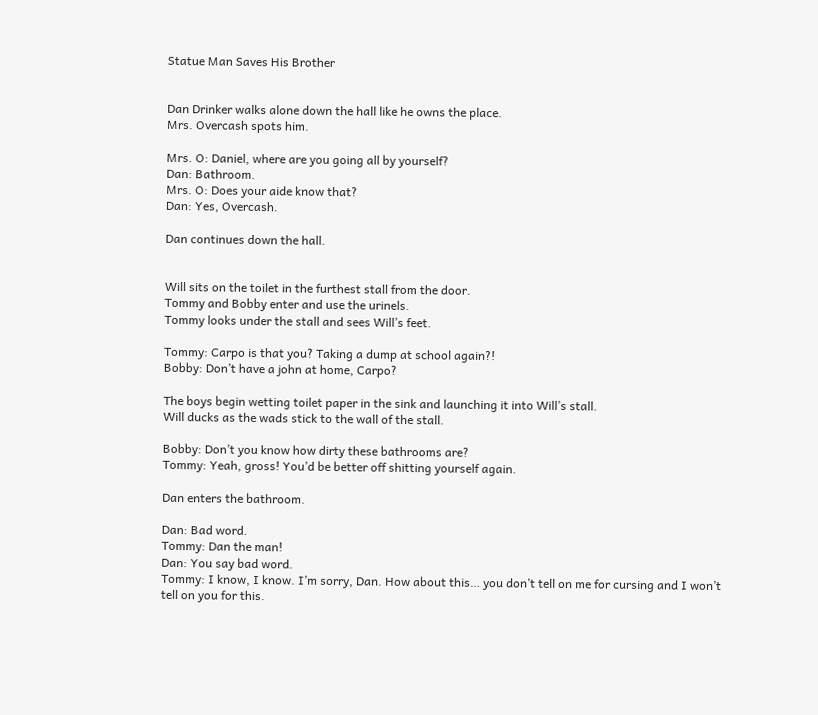Statue Man Saves His Brother


Dan Drinker walks alone down the hall like he owns the place.
Mrs. Overcash spots him.

Mrs. O: Daniel, where are you going all by yourself?
Dan: Bathroom.
Mrs. O: Does your aide know that?
Dan: Yes, Overcash.

Dan continues down the hall.


Will sits on the toilet in the furthest stall from the door.
Tommy and Bobby enter and use the urinels.
Tommy looks under the stall and sees Will’s feet.

Tommy: Carpo is that you? Taking a dump at school again?!
Bobby: Don’t have a john at home, Carpo?

The boys begin wetting toilet paper in the sink and launching it into Will’s stall.
Will ducks as the wads stick to the wall of the stall.

Bobby: Don’t you know how dirty these bathrooms are?
Tommy: Yeah, gross! You’d be better off shitting yourself again.

Dan enters the bathroom.

Dan: Bad word.
Tommy: Dan the man!
Dan: You say bad word.
Tommy: I know, I know. I’m sorry, Dan. How about this… you don’t tell on me for cursing and I won’t tell on you for this.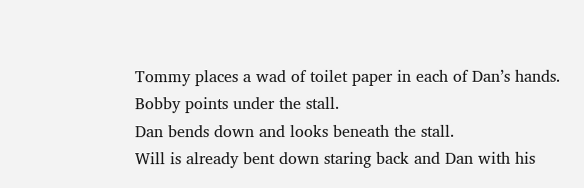Tommy places a wad of toilet paper in each of Dan’s hands.
Bobby points under the stall.
Dan bends down and looks beneath the stall.
Will is already bent down staring back and Dan with his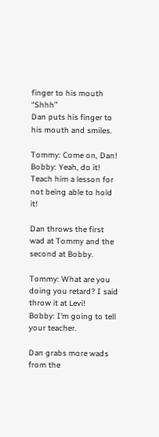finger to his mouth “Shhh”
Dan puts his finger to his mouth and smiles.

Tommy: Come on, Dan!
Bobby: Yeah, do it! Teach him a lesson for not being able to hold it!

Dan throws the first wad at Tommy and the second at Bobby.

Tommy: What are you doing you retard? I said throw it at Levi!
Bobby: I’m going to tell your teacher.

Dan grabs more wads from the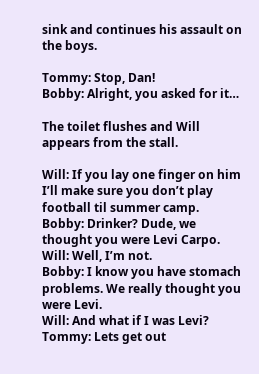sink and continues his assault on the boys.

Tommy: Stop, Dan!
Bobby: Alright, you asked for it…

The toilet flushes and Will appears from the stall.

Will: If you lay one finger on him I’ll make sure you don’t play football til summer camp.
Bobby: Drinker? Dude, we thought you were Levi Carpo.
Will: Well, I’m not.
Bobby: I know you have stomach problems. We really thought you were Levi.
Will: And what if I was Levi?
Tommy: Lets get out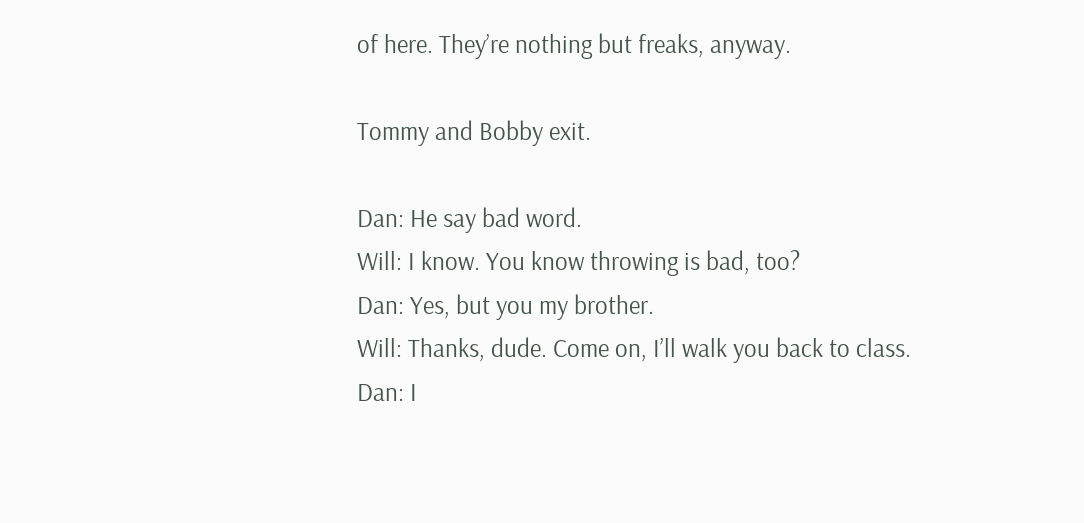of here. They’re nothing but freaks, anyway.

Tommy and Bobby exit.

Dan: He say bad word.
Will: I know. You know throwing is bad, too?
Dan: Yes, but you my brother.
Will: Thanks, dude. Come on, I’ll walk you back to class.
Dan: I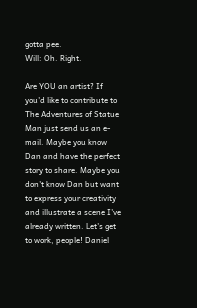gotta pee.
Will: Oh. Right.

Are YOU an artist? If you'd like to contribute to The Adventures of Statue Man just send us an e-mail. Maybe you know Dan and have the perfect story to share. Maybe you don't know Dan but want to express your creativity and illustrate a scene I've already written. Let's get to work, people! Daniel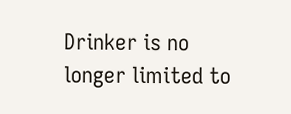Drinker is no longer limited to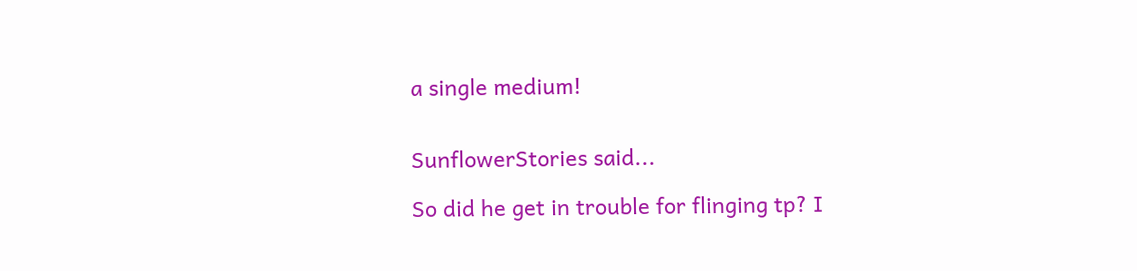a single medium!


SunflowerStories said...

So did he get in trouble for flinging tp? I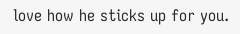love how he sticks up for you.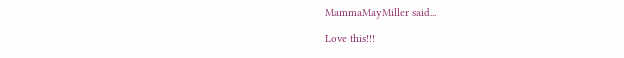MammaMayMiller said...

Love this!!!